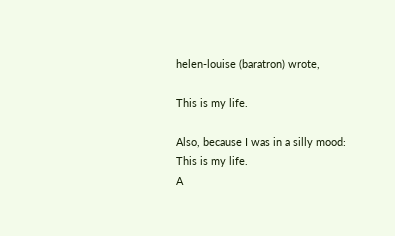helen-louise (baratron) wrote,

This is my life.

Also, because I was in a silly mood:
This is my life.
A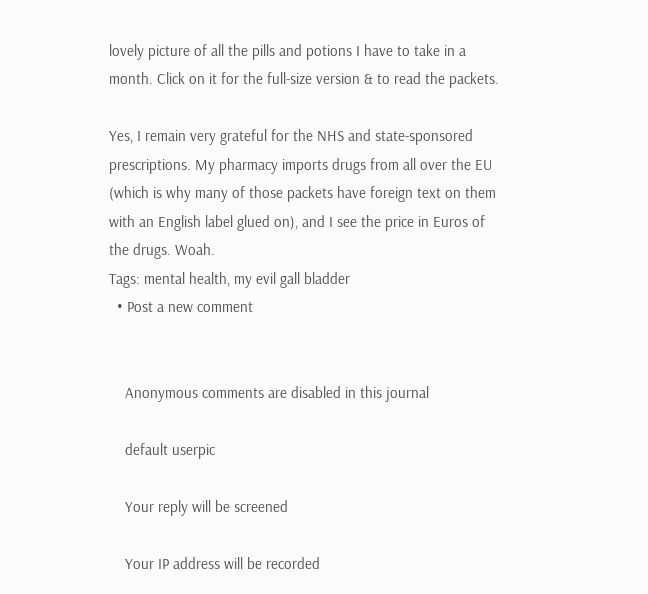lovely picture of all the pills and potions I have to take in a month. Click on it for the full-size version & to read the packets.

Yes, I remain very grateful for the NHS and state-sponsored prescriptions. My pharmacy imports drugs from all over the EU (which is why many of those packets have foreign text on them with an English label glued on), and I see the price in Euros of the drugs. Woah.
Tags: mental health, my evil gall bladder
  • Post a new comment


    Anonymous comments are disabled in this journal

    default userpic

    Your reply will be screened

    Your IP address will be recorded